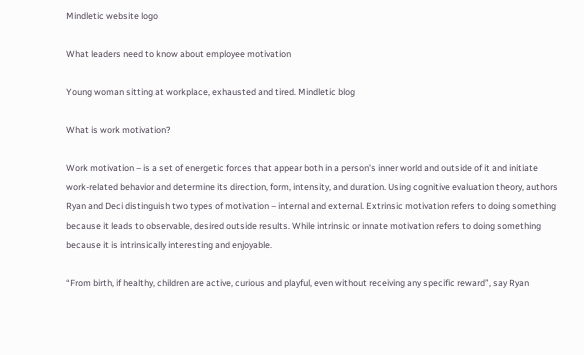Mindletic website logo

What leaders need to know about employee motivation

Young woman sitting at workplace, exhausted and tired. Mindletic blog

What is work motivation?

Work motivation – is a set of energetic forces that appear both in a person’s inner world and outside of it and initiate work-related behavior and determine its direction, form, intensity, and duration. Using cognitive evaluation theory, authors Ryan and Deci distinguish two types of motivation – internal and external. Extrinsic motivation refers to doing something because it leads to observable, desired outside results. While intrinsic or innate motivation refers to doing something because it is intrinsically interesting and enjoyable.

“From birth, if healthy, children are active, curious and playful, even without receiving any specific reward”, say Ryan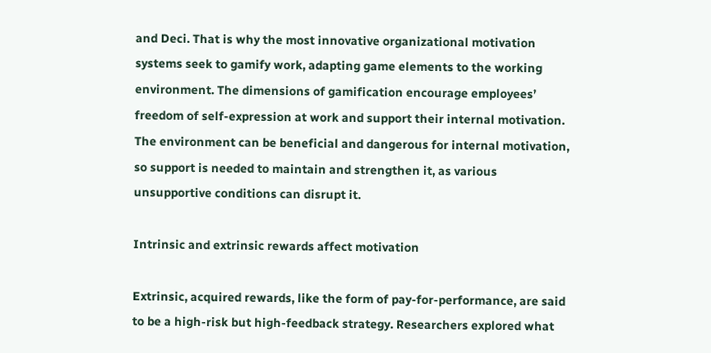and Deci. That is why the most innovative organizational motivation systems seek to gamify work, adapting game elements to the working environment. The dimensions of gamification encourage employees’ freedom of self-expression at work and support their internal motivation. The environment can be beneficial and dangerous for internal motivation, so support is needed to maintain and strengthen it, as various unsupportive conditions can disrupt it.

Intrinsic and extrinsic rewards affect motivation

Extrinsic, acquired rewards, like the form of pay-for-performance, are said to be a high-risk but high-feedback strategy. Researchers explored what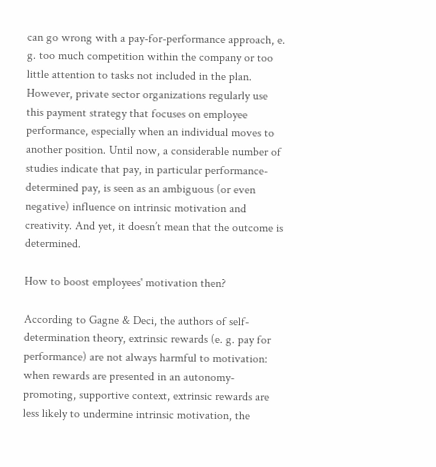can go wrong with a pay-for-performance approach, e. g. too much competition within the company or too little attention to tasks not included in the plan. However, private sector organizations regularly use this payment strategy that focuses on employee performance, especially when an individual moves to another position. Until now, a considerable number of studies indicate that pay, in particular performance-determined pay, is seen as an ambiguous (or even negative) influence on intrinsic motivation and creativity. And yet, it doesn’t mean that the outcome is determined.

How to boost employees' motivation then?

According to Gagne & Deci, the authors of self-determination theory, extrinsic rewards (e. g. pay for performance) are not always harmful to motivation: when rewards are presented in an autonomy-promoting, supportive context, extrinsic rewards are less likely to undermine intrinsic motivation, the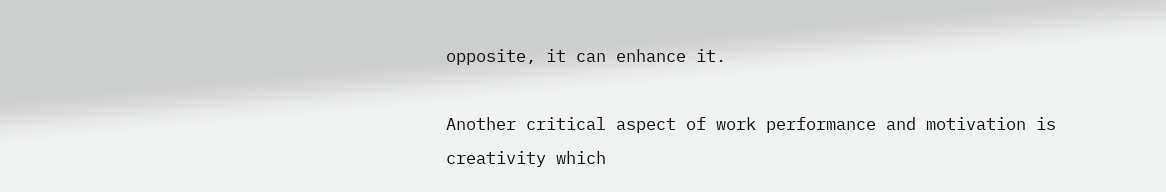opposite, it can enhance it.

Another critical aspect of work performance and motivation is creativity which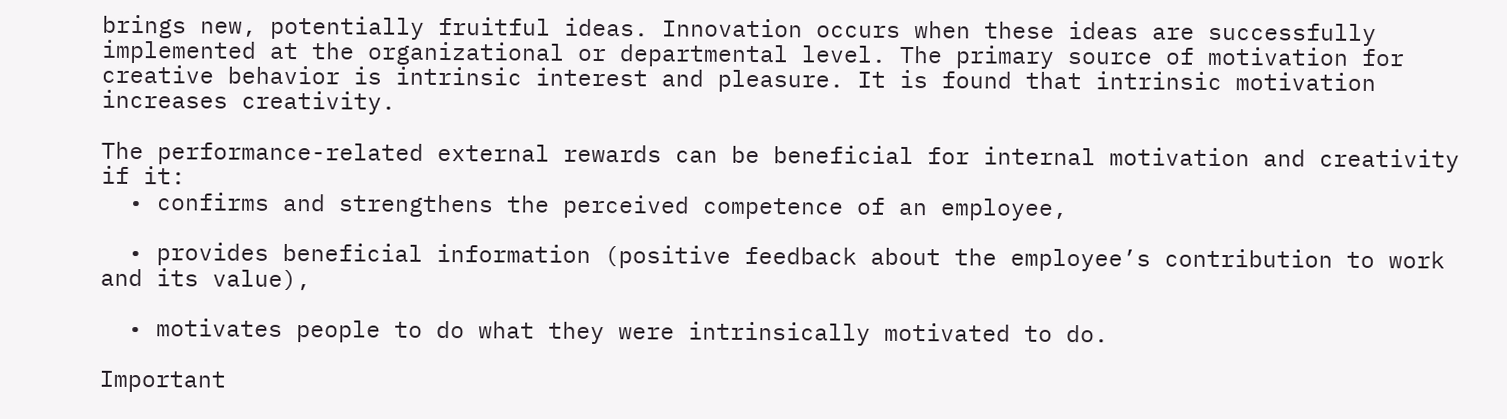brings new, potentially fruitful ideas. Innovation occurs when these ideas are successfully implemented at the organizational or departmental level. The primary source of motivation for creative behavior is intrinsic interest and pleasure. It is found that intrinsic motivation increases creativity.

The performance-related external rewards can be beneficial for internal motivation and creativity if it:
  • confirms and strengthens the perceived competence of an employee,

  • provides beneficial information (positive feedback about the employee’s contribution to work and its value),

  • motivates people to do what they were intrinsically motivated to do.

Important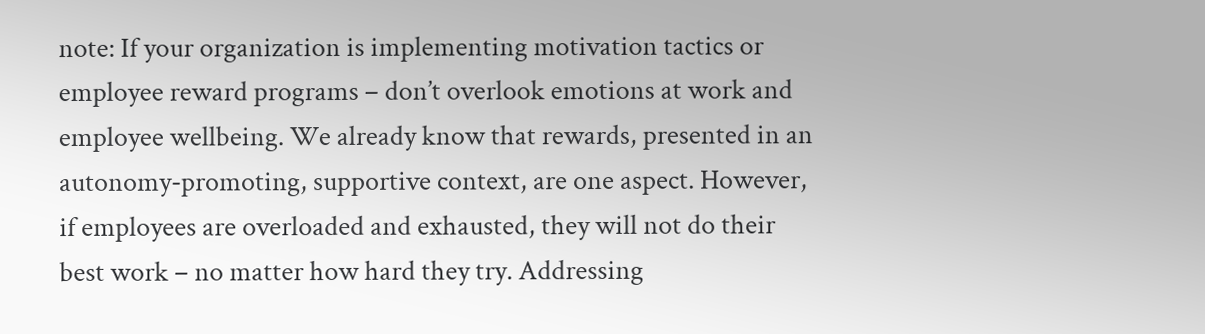note: If your organization is implementing motivation tactics or employee reward programs – don’t overlook emotions at work and employee wellbeing. We already know that rewards, presented in an autonomy-promoting, supportive context, are one aspect. However, if employees are overloaded and exhausted, they will not do their best work – no matter how hard they try. Addressing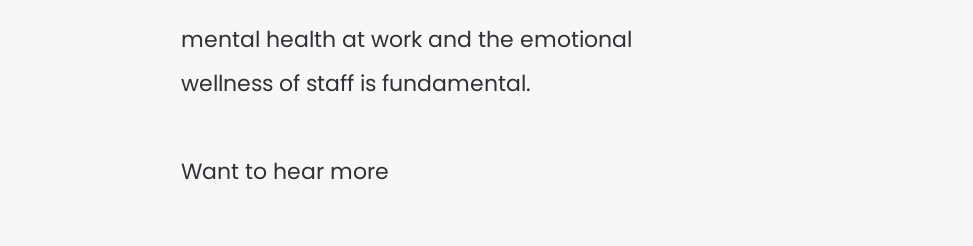mental health at work and the emotional wellness of staff is fundamental.

Want to hear more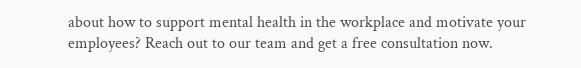about how to support mental health in the workplace and motivate your employees? Reach out to our team and get a free consultation now.